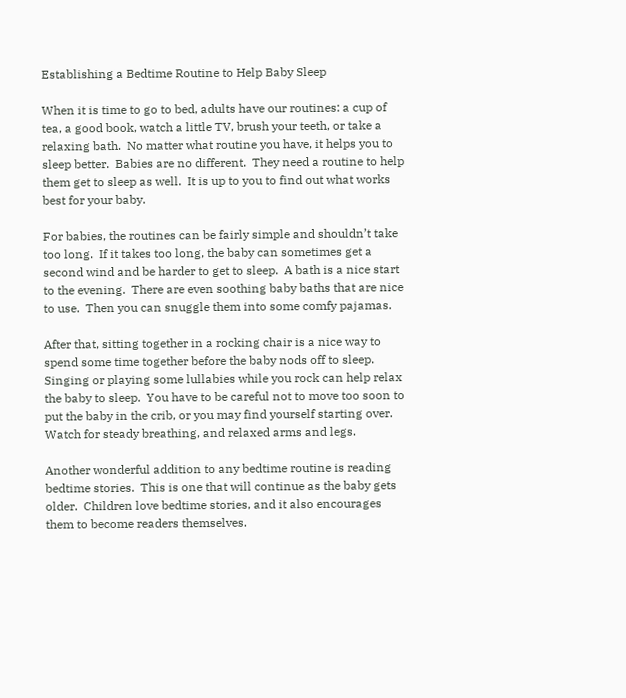Establishing a Bedtime Routine to Help Baby Sleep

When it is time to go to bed, adults have our routines: a cup of tea, a good book, watch a little TV, brush your teeth, or take a relaxing bath.  No matter what routine you have, it helps you to sleep better.  Babies are no different.  They need a routine to help them get to sleep as well.  It is up to you to find out what works best for your baby.

For babies, the routines can be fairly simple and shouldn’t take too long.  If it takes too long, the baby can sometimes get a second wind and be harder to get to sleep.  A bath is a nice start to the evening.  There are even soothing baby baths that are nice to use.  Then you can snuggle them into some comfy pajamas.

After that, sitting together in a rocking chair is a nice way to spend some time together before the baby nods off to sleep.  Singing or playing some lullabies while you rock can help relax the baby to sleep.  You have to be careful not to move too soon to put the baby in the crib, or you may find yourself starting over.  Watch for steady breathing, and relaxed arms and legs.

Another wonderful addition to any bedtime routine is reading bedtime stories.  This is one that will continue as the baby gets older.  Children love bedtime stories, and it also encourages them to become readers themselves.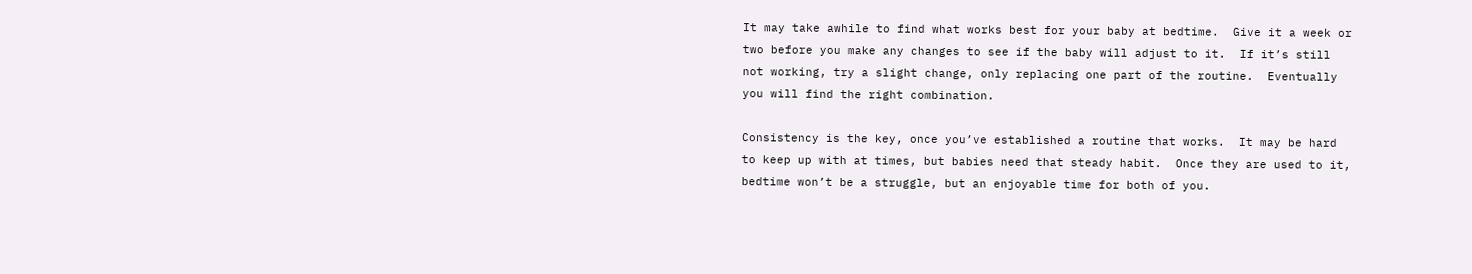It may take awhile to find what works best for your baby at bedtime.  Give it a week or two before you make any changes to see if the baby will adjust to it.  If it’s still not working, try a slight change, only replacing one part of the routine.  Eventually you will find the right combination.

Consistency is the key, once you’ve established a routine that works.  It may be hard to keep up with at times, but babies need that steady habit.  Once they are used to it, bedtime won’t be a struggle, but an enjoyable time for both of you.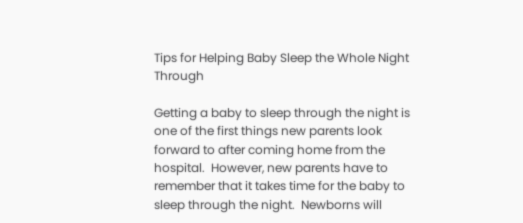Tips for Helping Baby Sleep the Whole Night Through

Getting a baby to sleep through the night is one of the first things new parents look forward to after coming home from the hospital.  However, new parents have to remember that it takes time for the baby to sleep through the night.  Newborns will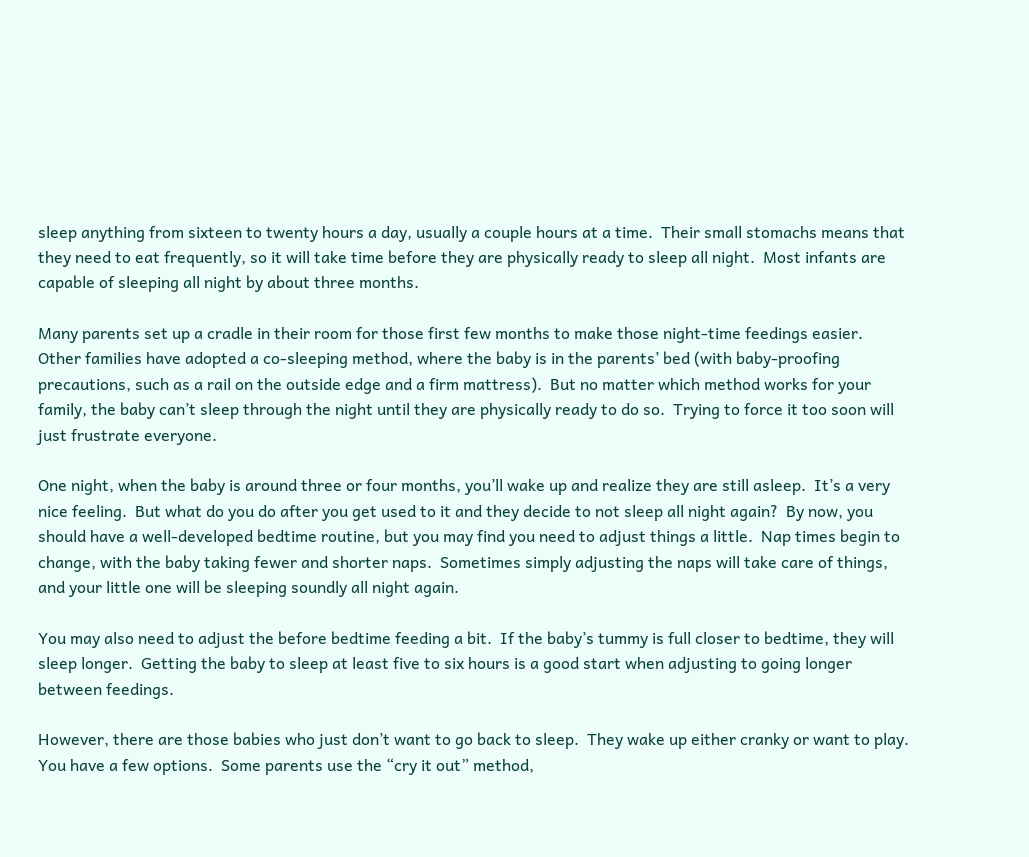sleep anything from sixteen to twenty hours a day, usually a couple hours at a time.  Their small stomachs means that they need to eat frequently, so it will take time before they are physically ready to sleep all night.  Most infants are capable of sleeping all night by about three months.

Many parents set up a cradle in their room for those first few months to make those night-time feedings easier.  Other families have adopted a co-sleeping method, where the baby is in the parents’ bed (with baby-proofing precautions, such as a rail on the outside edge and a firm mattress).  But no matter which method works for your family, the baby can’t sleep through the night until they are physically ready to do so.  Trying to force it too soon will just frustrate everyone.

One night, when the baby is around three or four months, you’ll wake up and realize they are still asleep.  It’s a very nice feeling.  But what do you do after you get used to it and they decide to not sleep all night again?  By now, you should have a well-developed bedtime routine, but you may find you need to adjust things a little.  Nap times begin to change, with the baby taking fewer and shorter naps.  Sometimes simply adjusting the naps will take care of things, and your little one will be sleeping soundly all night again.

You may also need to adjust the before bedtime feeding a bit.  If the baby’s tummy is full closer to bedtime, they will sleep longer.  Getting the baby to sleep at least five to six hours is a good start when adjusting to going longer between feedings.

However, there are those babies who just don’t want to go back to sleep.  They wake up either cranky or want to play.  You have a few options.  Some parents use the “cry it out” method,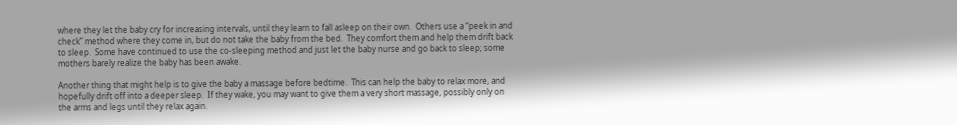where they let the baby cry for increasing intervals, until they learn to fall asleep on their own.  Others use a “peek in and check” method where they come in, but do not take the baby from the bed.  They comfort them and help them drift back to sleep.  Some have continued to use the co-sleeping method and just let the baby nurse and go back to sleep; some mothers barely realize the baby has been awake.

Another thing that might help is to give the baby a massage before bedtime.  This can help the baby to relax more, and hopefully drift off into a deeper sleep.  If they wake, you may want to give them a very short massage, possibly only on the arms and legs until they relax again.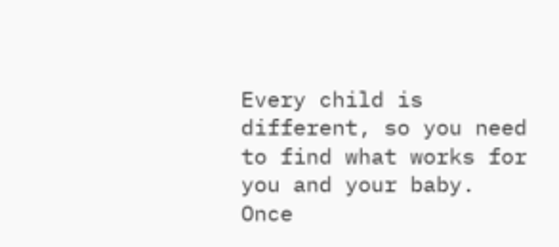Every child is different, so you need to find what works for you and your baby.  Once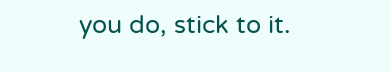you do, stick to it.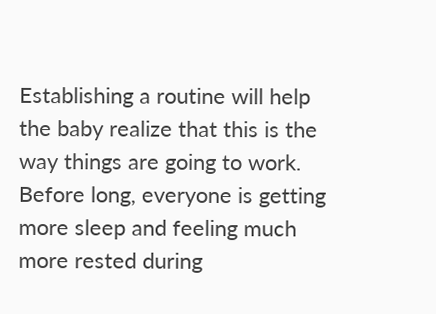Establishing a routine will help the baby realize that this is the way things are going to work.  Before long, everyone is getting more sleep and feeling much more rested during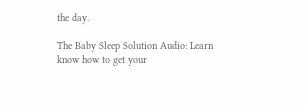the day.

The Baby Sleep Solution Audio: Learn know how to get your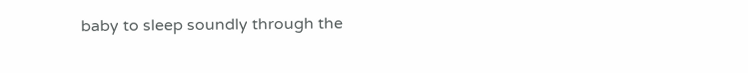baby to sleep soundly through the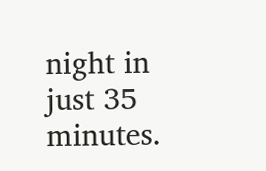night in just 35 minutes.